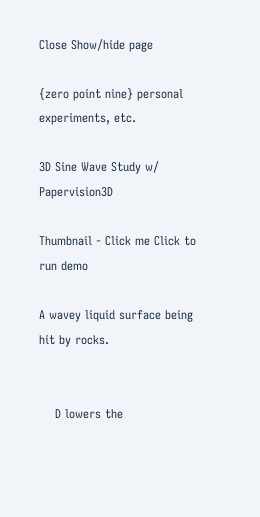Close Show/hide page

{zero point nine} personal experiments, etc.

3D Sine Wave Study w/ Papervision3D

Thumbnail - Click me Click to run demo

A wavey liquid surface being hit by rocks.


    D lowers the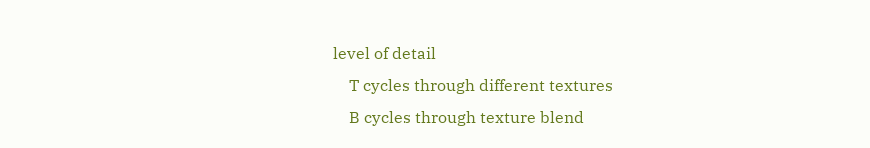level of detail
    T cycles through different textures
    B cycles through texture blend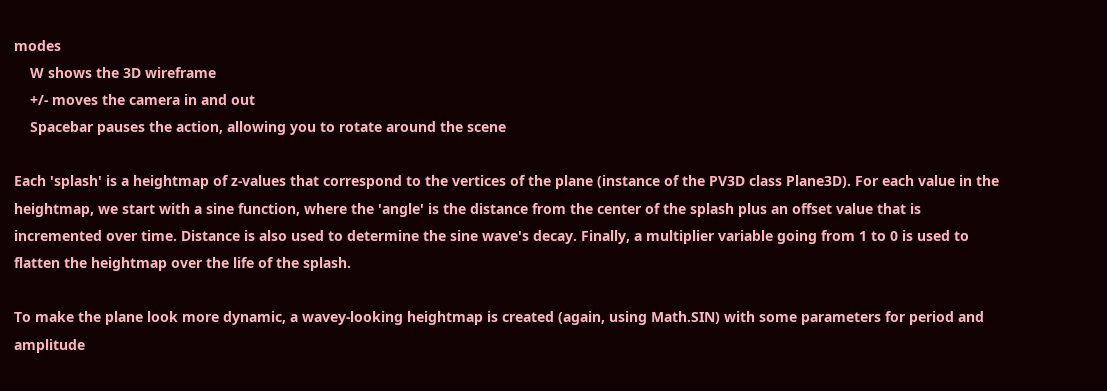modes
    W shows the 3D wireframe
    +/- moves the camera in and out
    Spacebar pauses the action, allowing you to rotate around the scene

Each 'splash' is a heightmap of z-values that correspond to the vertices of the plane (instance of the PV3D class Plane3D). For each value in the heightmap, we start with a sine function, where the 'angle' is the distance from the center of the splash plus an offset value that is incremented over time. Distance is also used to determine the sine wave's decay. Finally, a multiplier variable going from 1 to 0 is used to flatten the heightmap over the life of the splash.

To make the plane look more dynamic, a wavey-looking heightmap is created (again, using Math.SIN) with some parameters for period and amplitude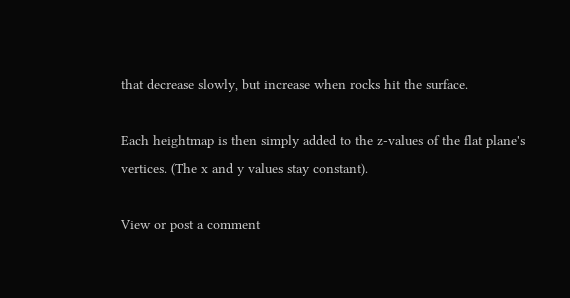that decrease slowly, but increase when rocks hit the surface.

Each heightmap is then simply added to the z-values of the flat plane's vertices. (The x and y values stay constant).

View or post a comment